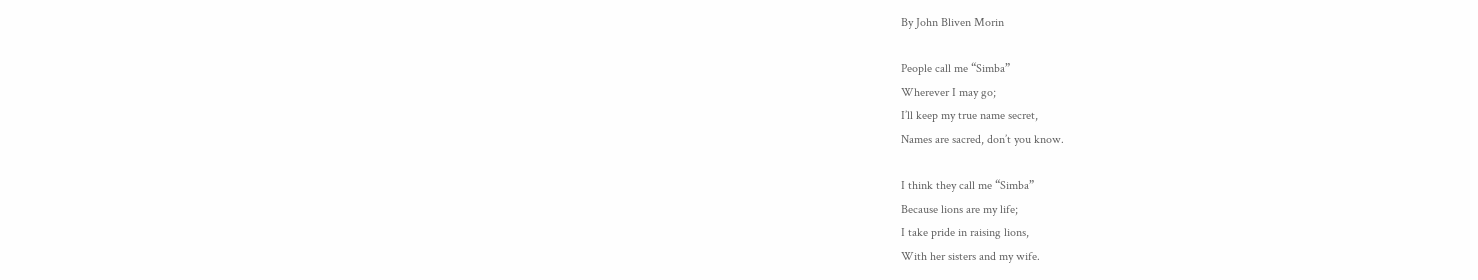By John Bliven Morin

People call me “Simba”
Wherever I may go;
I’ll keep my true name secret,
Names are sacred, don’t you know.

I think they call me “Simba”
Because lions are my life;
I take pride in raising lions,
With her sisters and my wife.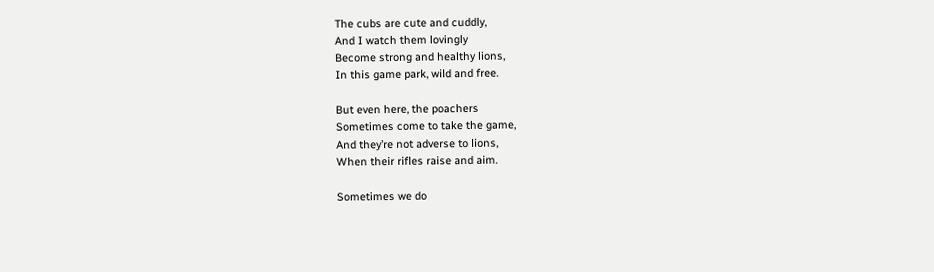The cubs are cute and cuddly,
And I watch them lovingly
Become strong and healthy lions,
In this game park, wild and free.

But even here, the poachers
Sometimes come to take the game,
And they’re not adverse to lions,
When their rifles raise and aim.

Sometimes we do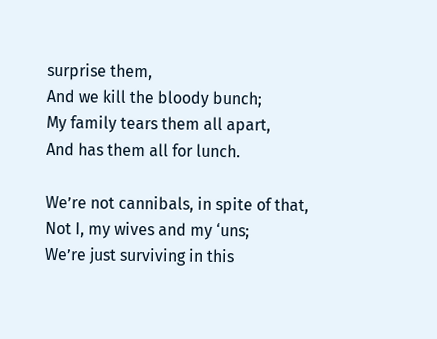surprise them,
And we kill the bloody bunch;
My family tears them all apart,
And has them all for lunch.

We’re not cannibals, in spite of that,
Not I, my wives and my ‘uns;
We’re just surviving in this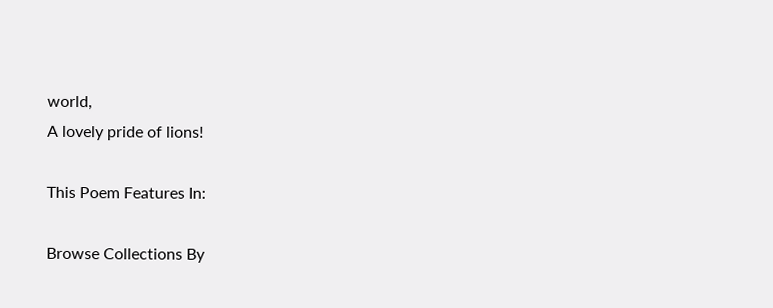world,
A lovely pride of lions!

This Poem Features In:

Browse Collections By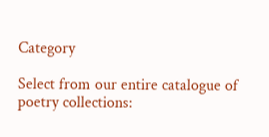Category

Select from our entire catalogue of poetry collections: